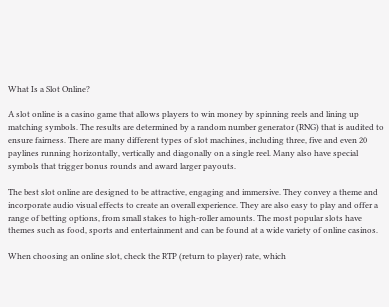What Is a Slot Online?

A slot online is a casino game that allows players to win money by spinning reels and lining up matching symbols. The results are determined by a random number generator (RNG) that is audited to ensure fairness. There are many different types of slot machines, including three, five and even 20 paylines running horizontally, vertically and diagonally on a single reel. Many also have special symbols that trigger bonus rounds and award larger payouts.

The best slot online are designed to be attractive, engaging and immersive. They convey a theme and incorporate audio visual effects to create an overall experience. They are also easy to play and offer a range of betting options, from small stakes to high-roller amounts. The most popular slots have themes such as food, sports and entertainment and can be found at a wide variety of online casinos.

When choosing an online slot, check the RTP (return to player) rate, which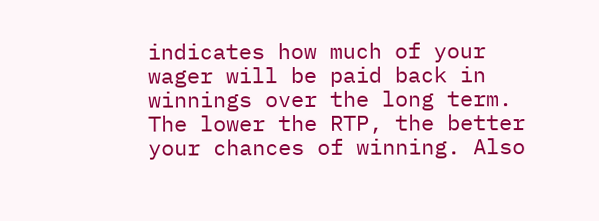indicates how much of your wager will be paid back in winnings over the long term. The lower the RTP, the better your chances of winning. Also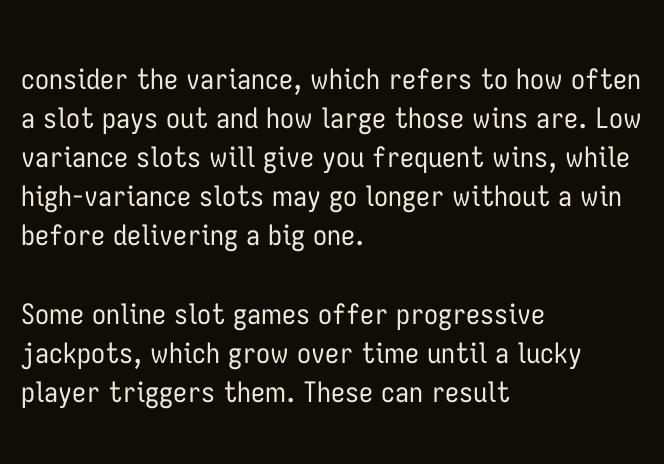consider the variance, which refers to how often a slot pays out and how large those wins are. Low variance slots will give you frequent wins, while high-variance slots may go longer without a win before delivering a big one.

Some online slot games offer progressive jackpots, which grow over time until a lucky player triggers them. These can result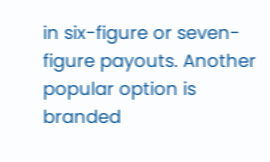in six-figure or seven-figure payouts. Another popular option is branded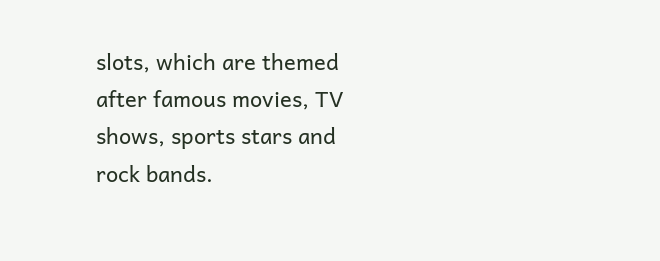slots, which are themed after famous movies, TV shows, sports stars and rock bands.